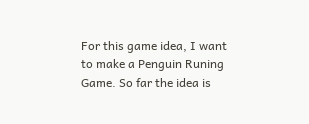For this game idea, I want to make a Penguin Runing Game. So far the idea is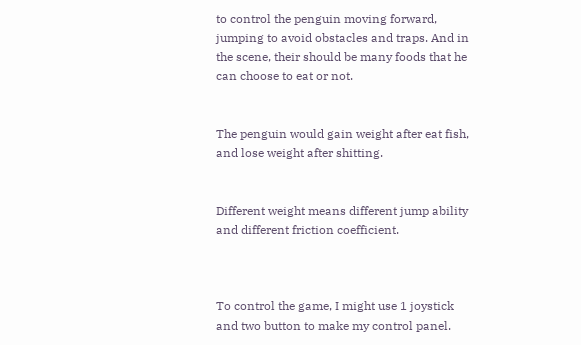to control the penguin moving forward, jumping to avoid obstacles and traps. And in the scene, their should be many foods that he can choose to eat or not.


The penguin would gain weight after eat fish, and lose weight after shitting.


Different weight means different jump ability and different friction coefficient.



To control the game, I might use 1 joystick and two button to make my control panel.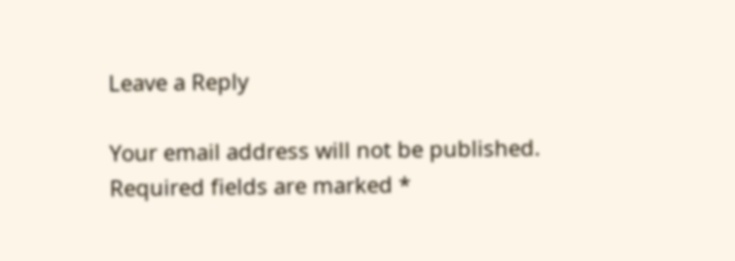Leave a Reply

Your email address will not be published. Required fields are marked *